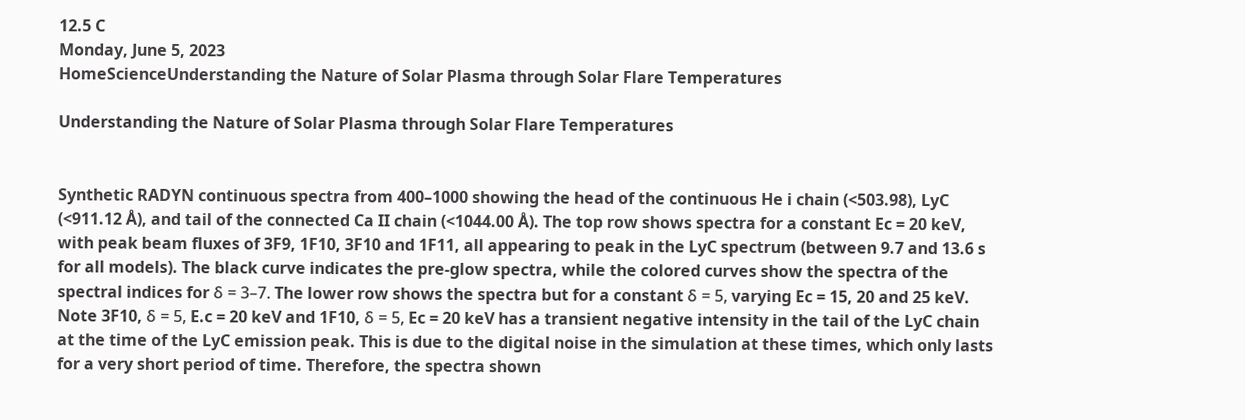12.5 C
Monday, June 5, 2023
HomeScienceUnderstanding the Nature of Solar Plasma through Solar Flare Temperatures

Understanding the Nature of Solar Plasma through Solar Flare Temperatures


Synthetic RADYN continuous spectra from 400–1000 showing the head of the continuous He i chain (<503.98), LyC (<911.12 Å), and tail of the connected Ca II chain (<1044.00 Å). The top row shows spectra for a constant Ec = 20 keV, with peak beam fluxes of 3F9, 1F10, 3F10 and 1F11, all appearing to peak in the LyC spectrum (between 9.7 and 13.6 s for all models). The black curve indicates the pre-glow spectra, while the colored curves show the spectra of the spectral indices for δ = 3–7. The lower row shows the spectra but for a constant δ = 5, varying Ec = 15, 20 and 25 keV. Note 3F10, δ = 5, E.c = 20 keV and 1F10, δ = 5, Ec = 20 keV has a transient negative intensity in the tail of the LyC chain at the time of the LyC emission peak. This is due to the digital noise in the simulation at these times, which only lasts for a very short period of time. Therefore, the spectra shown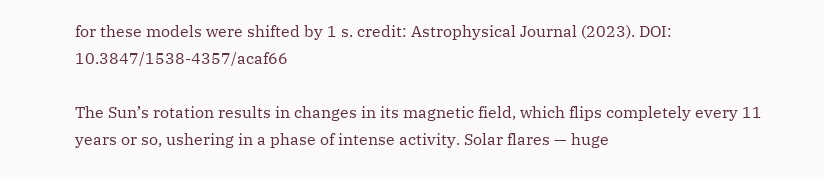for these models were shifted by 1 s. credit: Astrophysical Journal (2023). DOI: 10.3847/1538-4357/acaf66

The Sun’s rotation results in changes in its magnetic field, which flips completely every 11 years or so, ushering in a phase of intense activity. Solar flares — huge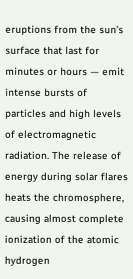eruptions from the sun’s surface that last for minutes or hours — emit intense bursts of particles and high levels of electromagnetic radiation. The release of energy during solar flares heats the chromosphere, causing almost complete ionization of the atomic hydrogen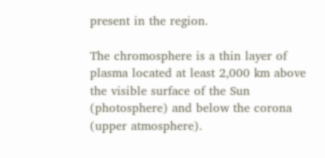present in the region.

The chromosphere is a thin layer of plasma located at least 2,000 km above the visible surface of the Sun (photosphere) and below the corona (upper atmosphere).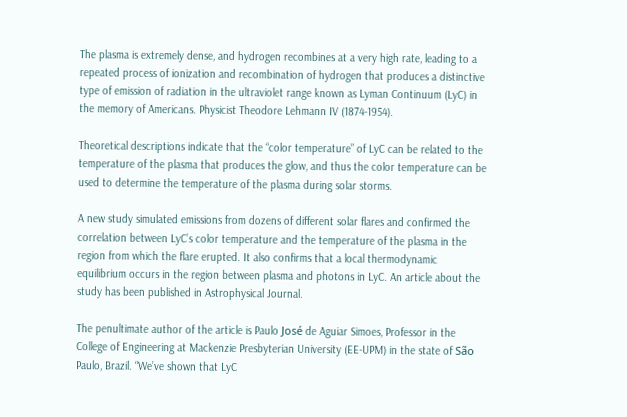The plasma is extremely dense, and hydrogen recombines at a very high rate, leading to a repeated process of ionization and recombination of hydrogen that produces a distinctive type of emission of radiation in the ultraviolet range known as Lyman Continuum (LyC) in the memory of Americans. Physicist Theodore Lehmann IV (1874-1954).

Theoretical descriptions indicate that the “color temperature” of LyC can be related to the temperature of the plasma that produces the glow, and thus the color temperature can be used to determine the temperature of the plasma during solar storms.

A new study simulated emissions from dozens of different solar flares and confirmed the correlation between LyC’s color temperature and the temperature of the plasma in the region from which the flare erupted. It also confirms that a local thermodynamic equilibrium occurs in the region between plasma and photons in LyC. An article about the study has been published in Astrophysical Journal.

The penultimate author of the article is Paulo José de Aguiar Simoes, Professor in the College of Engineering at Mackenzie Presbyterian University (EE-UPM) in the state of São Paulo, Brazil. “We’ve shown that LyC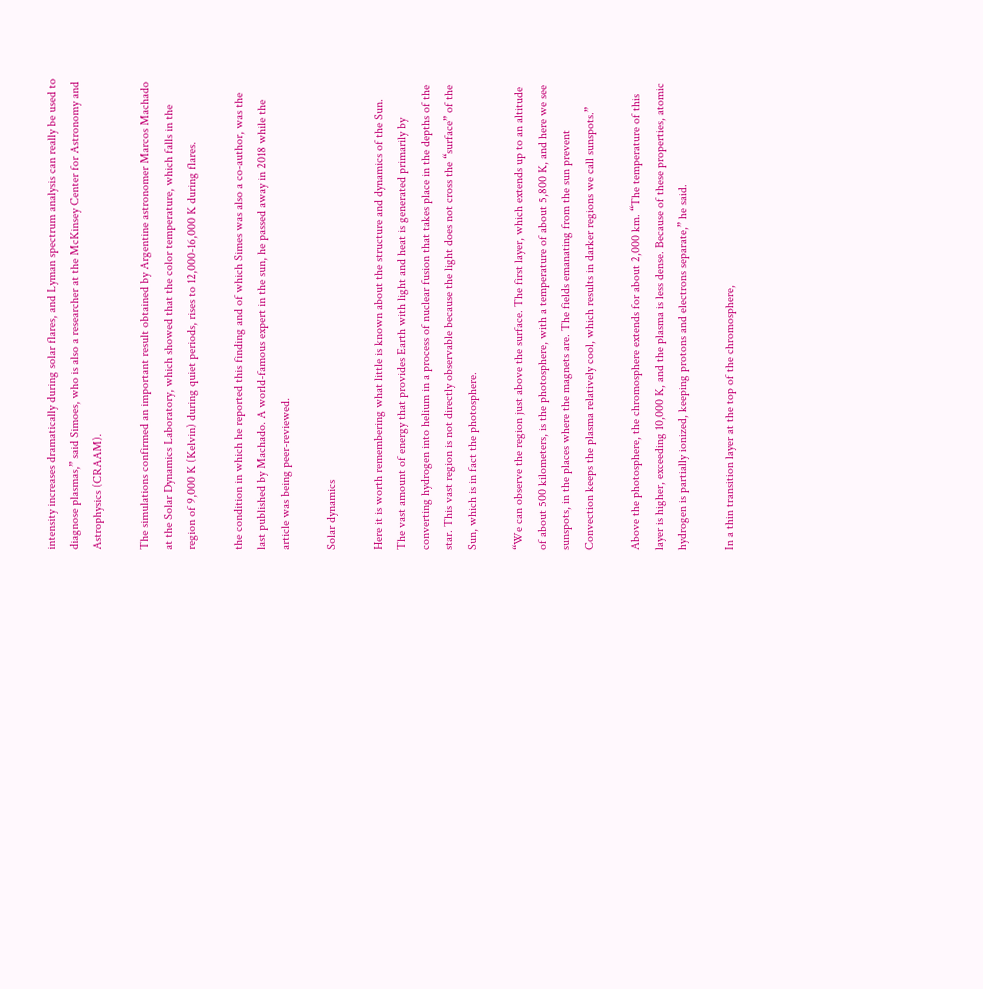intensity increases dramatically during solar flares, and Lyman spectrum analysis can really be used to diagnose plasmas,” said Simoes, who is also a researcher at the McKinsey Center for Astronomy and Astrophysics (CRAAM).

The simulations confirmed an important result obtained by Argentine astronomer Marcos Machado at the Solar Dynamics Laboratory, which showed that the color temperature, which falls in the region of 9,000 K (Kelvin) during quiet periods, rises to 12,000-16,000 K during flares.

the condition in which he reported this finding and of which Simes was also a co-author, was the last published by Machado. A world-famous expert in the sun, he passed away in 2018 while the article was being peer-reviewed.

Solar dynamics

Here it is worth remembering what little is known about the structure and dynamics of the Sun. The vast amount of energy that provides Earth with light and heat is generated primarily by converting hydrogen into helium in a process of nuclear fusion that takes place in the depths of the star. This vast region is not directly observable because the light does not cross the “surface” of the Sun, which is in fact the photosphere.

“We can observe the region just above the surface. The first layer, which extends up to an altitude of about 500 kilometers, is the photosphere, with a temperature of about 5,800 K, and here we see sunspots, in the places where the magnets are. The fields emanating from the sun prevent Convection keeps the plasma relatively cool, which results in darker regions we call sunspots.”

Above the photosphere, the chromosphere extends for about 2,000 km. “The temperature of this layer is higher, exceeding 10,000 K, and the plasma is less dense. Because of these properties, atomic hydrogen is partially ionized, keeping protons and electrons separate,” he said.

In a thin transition layer at the top of the chromosphere,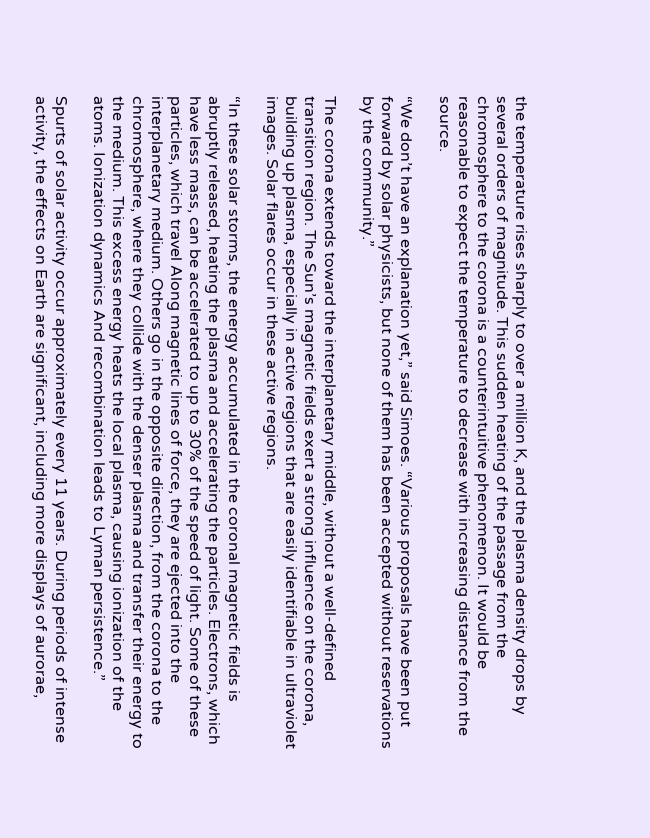the temperature rises sharply to over a million K, and the plasma density drops by several orders of magnitude. This sudden heating of the passage from the chromosphere to the corona is a counterintuitive phenomenon. It would be reasonable to expect the temperature to decrease with increasing distance from the source.

“We don’t have an explanation yet,” said Simoes. “Various proposals have been put forward by solar physicists, but none of them has been accepted without reservations by the community.”

The corona extends toward the interplanetary middle, without a well-defined transition region. The Sun’s magnetic fields exert a strong influence on the corona, building up plasma, especially in active regions that are easily identifiable in ultraviolet images. Solar flares occur in these active regions.

“In these solar storms, the energy accumulated in the coronal magnetic fields is abruptly released, heating the plasma and accelerating the particles. Electrons, which have less mass, can be accelerated to up to 30% of the speed of light. Some of these particles, which travel Along magnetic lines of force, they are ejected into the interplanetary medium. Others go in the opposite direction, from the corona to the chromosphere, where they collide with the denser plasma and transfer their energy to the medium. This excess energy heats the local plasma, causing ionization of the atoms. Ionization dynamics And recombination leads to Lyman persistence.”

Spurts of solar activity occur approximately every 11 years. During periods of intense activity, the effects on Earth are significant, including more displays of aurorae,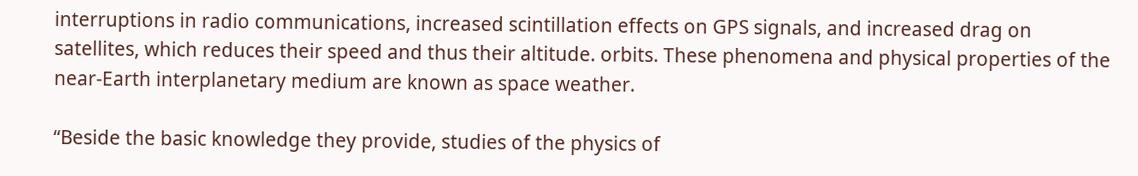interruptions in radio communications, increased scintillation effects on GPS signals, and increased drag on satellites, which reduces their speed and thus their altitude. orbits. These phenomena and physical properties of the near-Earth interplanetary medium are known as space weather.

“Beside the basic knowledge they provide, studies of the physics of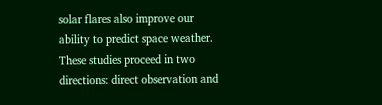solar flares also improve our ability to predict space weather. These studies proceed in two directions: direct observation and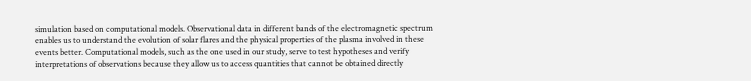simulation based on computational models. Observational data in different bands of the electromagnetic spectrum enables us to understand the evolution of solar flares and the physical properties of the plasma involved in these events better. Computational models, such as the one used in our study, serve to test hypotheses and verify interpretations of observations because they allow us to access quantities that cannot be obtained directly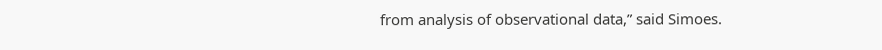from analysis of observational data,” said Simoes.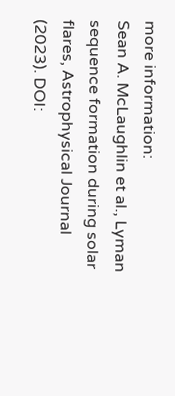more information:
Sean A. McLaughlin et al., Lyman sequence formation during solar flares, Astrophysical Journal (2023). DOI: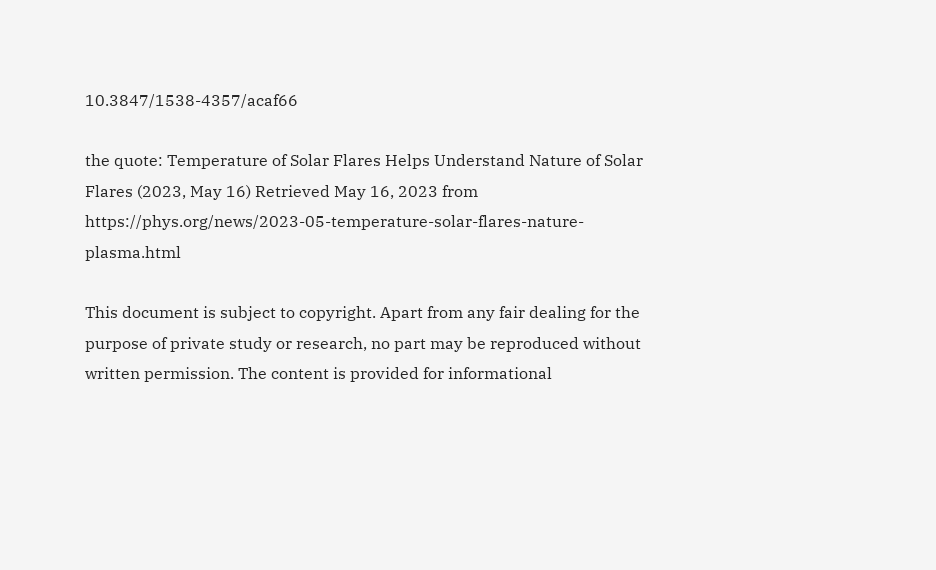10.3847/1538-4357/acaf66

the quote: Temperature of Solar Flares Helps Understand Nature of Solar Flares (2023, May 16) Retrieved May 16, 2023 from https://phys.org/news/2023-05-temperature-solar-flares-nature-plasma.html

This document is subject to copyright. Apart from any fair dealing for the purpose of private study or research, no part may be reproduced without written permission. The content is provided for informational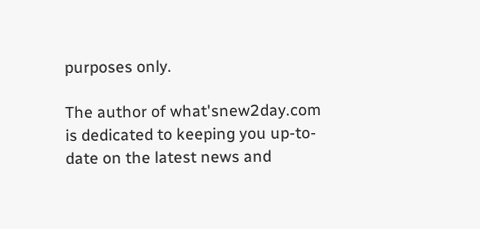purposes only.

The author of what'snew2day.com is dedicated to keeping you up-to-date on the latest news and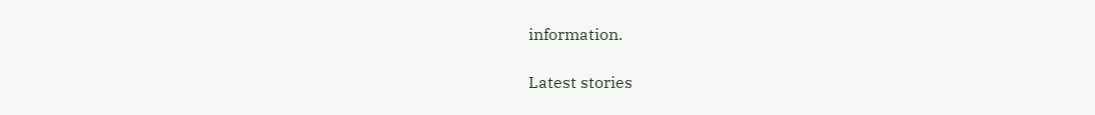information.

Latest stories